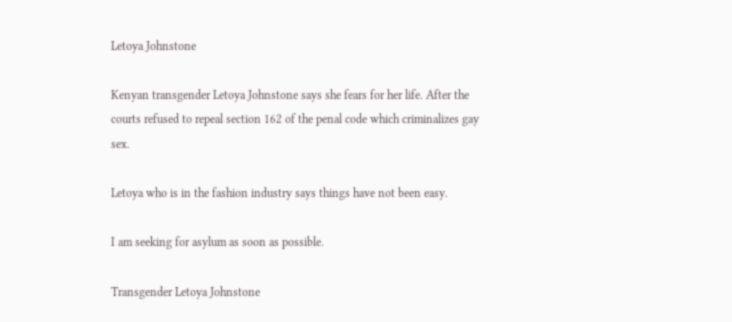Letoya Johnstone

Kenyan transgender Letoya Johnstone says she fears for her life. After the courts refused to repeal section 162 of the penal code which criminalizes gay sex.

Letoya who is in the fashion industry says things have not been easy.

I am seeking for asylum as soon as possible.

Transgender Letoya Johnstone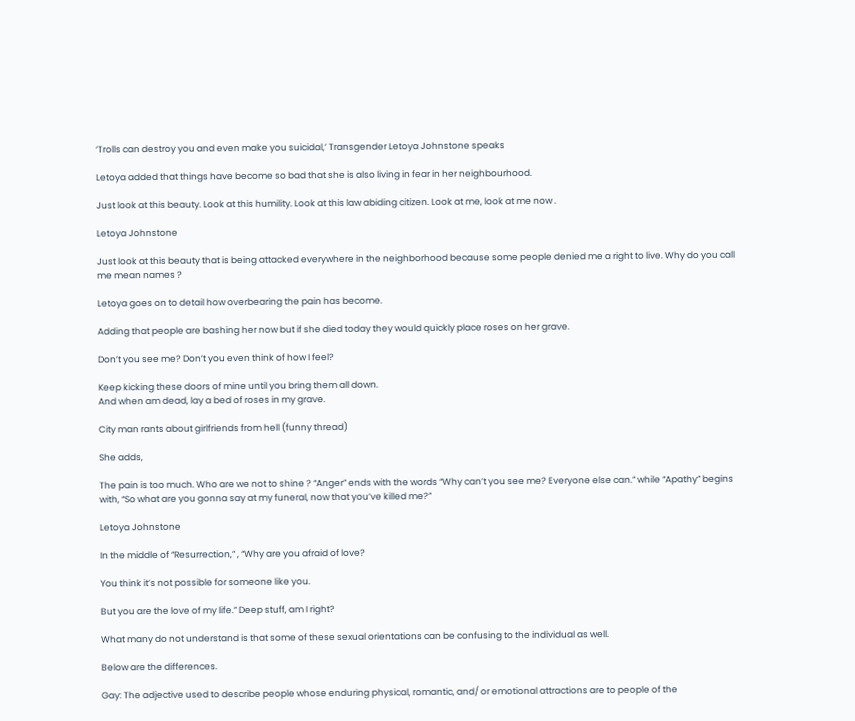‘Trolls can destroy you and even make you suicidal,’ Transgender Letoya Johnstone speaks

Letoya added that things have become so bad that she is also living in fear in her neighbourhood.

Just look at this beauty. Look at this humility. Look at this law abiding citizen. Look at me, look at me now .

Letoya Johnstone

Just look at this beauty that is being attacked everywhere in the neighborhood because some people denied me a right to live. Why do you call me mean names ?

Letoya goes on to detail how overbearing the pain has become.

Adding that people are bashing her now but if she died today they would quickly place roses on her grave.

Don’t you see me? Don’t you even think of how I feel?

Keep kicking these doors of mine until you bring them all down.
And when am dead, lay a bed of roses in my grave.

City man rants about girlfriends from hell (funny thread)

She adds,

The pain is too much. Who are we not to shine ? “Anger” ends with the words “Why can’t you see me? Everyone else can.” while “Apathy” begins with, “So what are you gonna say at my funeral, now that you’ve killed me?”

Letoya Johnstone

In the middle of “Resurrection,” , “Why are you afraid of love?

You think it’s not possible for someone like you.

But you are the love of my life.” Deep stuff, am I right?

What many do not understand is that some of these sexual orientations can be confusing to the individual as well.

Below are the differences.

Gay: The adjective used to describe people whose enduring physical, romantic, and/ or emotional attractions are to people of the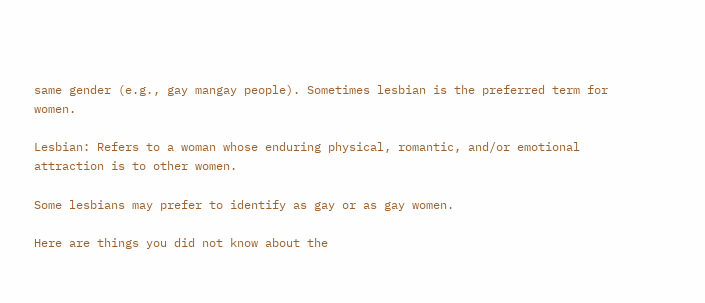same gender (e.g., gay mangay people). Sometimes lesbian is the preferred term for women.

Lesbian: Refers to a woman whose enduring physical, romantic, and/or emotional attraction is to other women.

Some lesbians may prefer to identify as gay or as gay women.

Here are things you did not know about the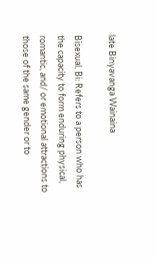late Binyavanga Wainaina

Bisexual, Bi: Refers to a person who has the capacity to form enduring physical, romantic, and/ or emotional attractions to those of the same gender or to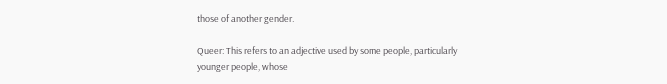those of another gender.

Queer: This refers to an adjective used by some people, particularly younger people, whose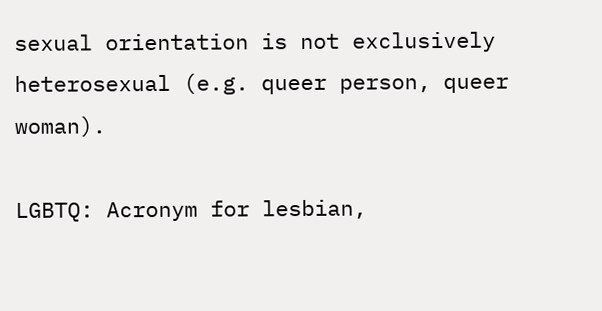sexual orientation is not exclusively heterosexual (e.g. queer person, queer woman).

LGBTQ: Acronym for lesbian,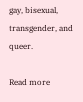gay, bisexual, transgender, and queer.

Read more